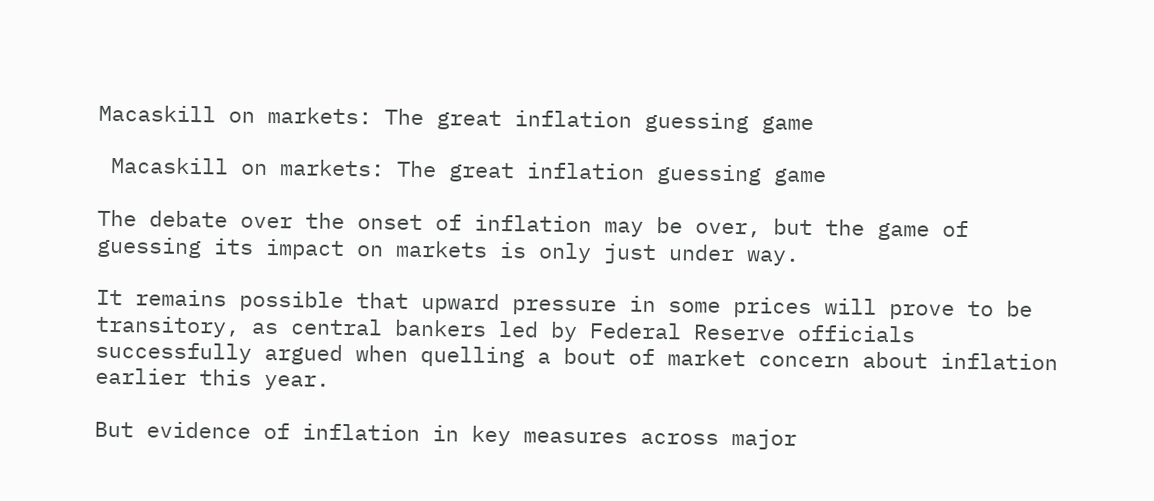Macaskill on markets: The great inflation guessing game

 Macaskill on markets: The great inflation guessing game

The debate over the onset of inflation may be over, but the game of guessing its impact on markets is only just under way.

It remains possible that upward pressure in some prices will prove to be transitory, as central bankers led by Federal Reserve officials successfully argued when quelling a bout of market concern about inflation earlier this year.

But evidence of inflation in key measures across major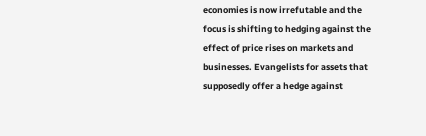economies is now irrefutable and the focus is shifting to hedging against the effect of price rises on markets and businesses. Evangelists for assets that supposedly offer a hedge against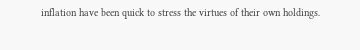inflation have been quick to stress the virtues of their own holdings.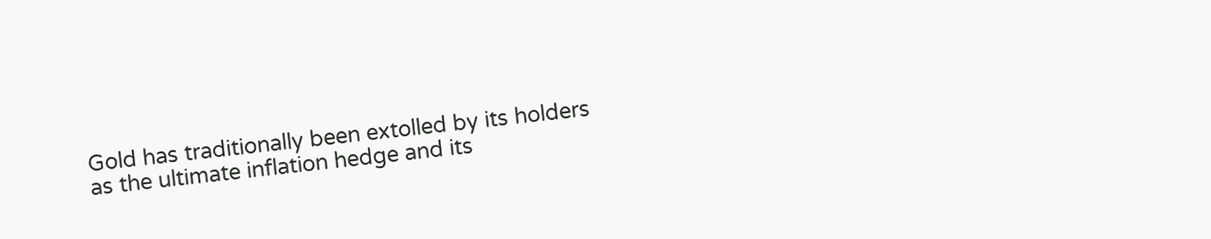Gold has traditionally been extolled by its holders as the ultimate inflation hedge and its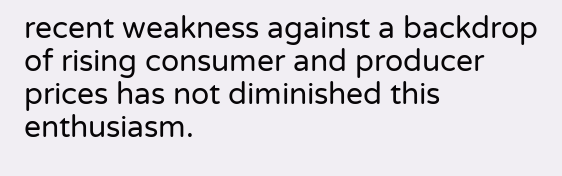recent weakness against a backdrop of rising consumer and producer prices has not diminished this enthusiasm.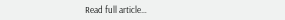Read full article…